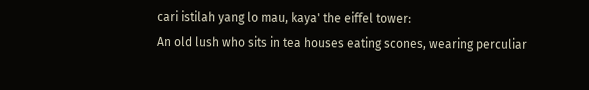cari istilah yang lo mau, kaya' the eiffel tower:
An old lush who sits in tea houses eating scones, wearing perculiar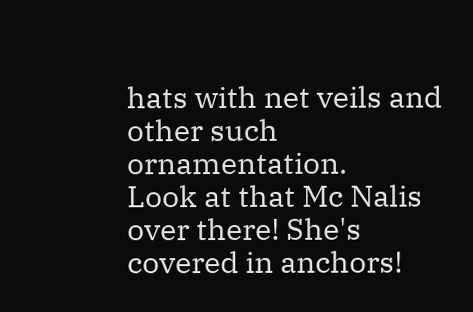hats with net veils and other such ornamentation.
Look at that Mc Nalis over there! She's covered in anchors!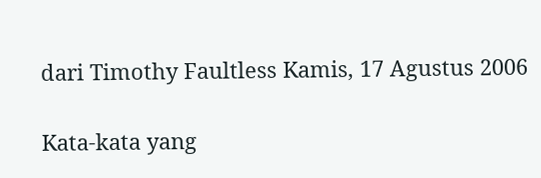dari Timothy Faultless Kamis, 17 Agustus 2006

Kata-kata yang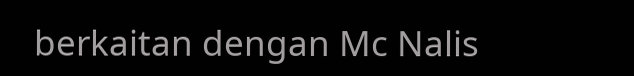berkaitan dengan Mc Nalis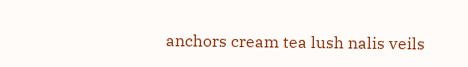anchors cream tea lush nalis veils